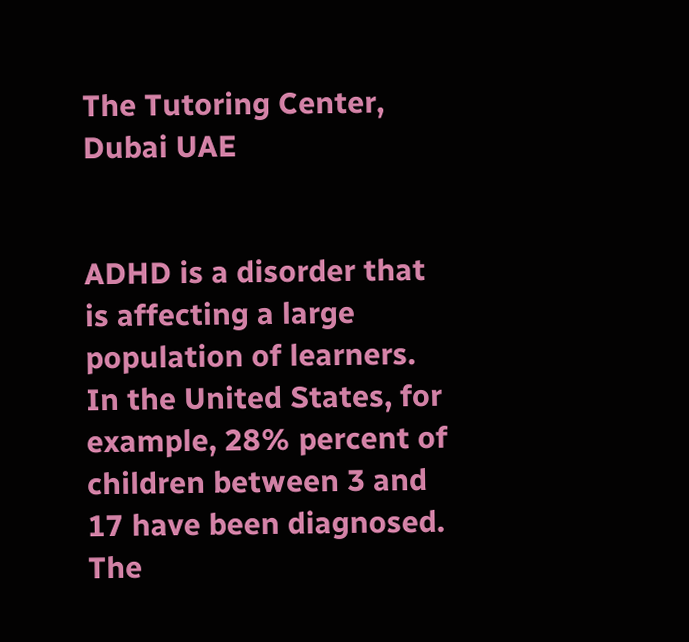The Tutoring Center, Dubai UAE


ADHD is a disorder that is affecting a large population of learners. In the United States, for example, 28% percent of children between 3 and 17 have been diagnosed. The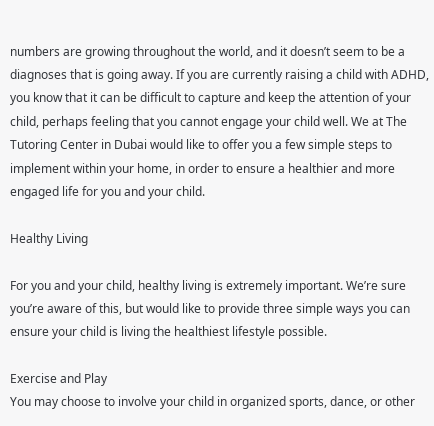numbers are growing throughout the world, and it doesn’t seem to be a diagnoses that is going away. If you are currently raising a child with ADHD, you know that it can be difficult to capture and keep the attention of your child, perhaps feeling that you cannot engage your child well. We at The Tutoring Center in Dubai would like to offer you a few simple steps to implement within your home, in order to ensure a healthier and more engaged life for you and your child.

Healthy Living

For you and your child, healthy living is extremely important. We’re sure you’re aware of this, but would like to provide three simple ways you can ensure your child is living the healthiest lifestyle possible.

Exercise and Play
You may choose to involve your child in organized sports, dance, or other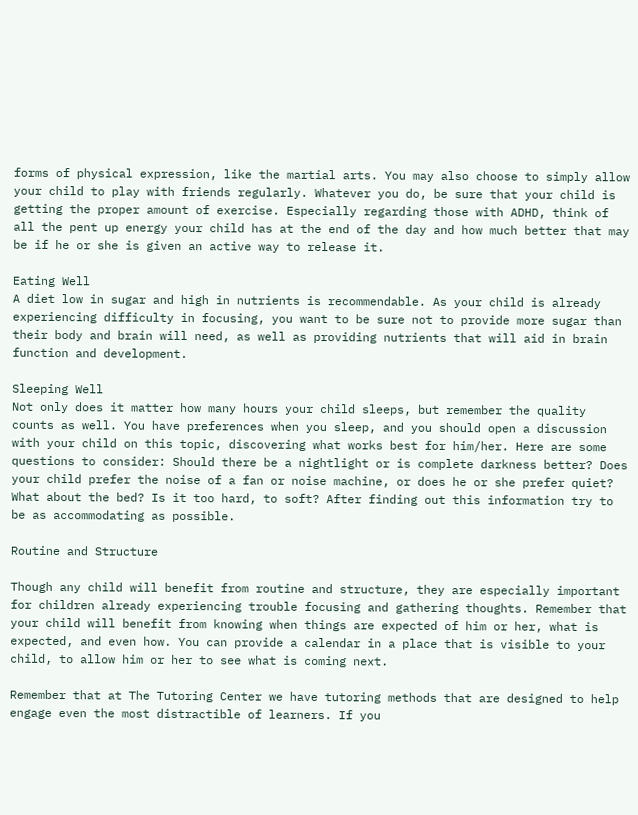forms of physical expression, like the martial arts. You may also choose to simply allow your child to play with friends regularly. Whatever you do, be sure that your child is getting the proper amount of exercise. Especially regarding those with ADHD, think of all the pent up energy your child has at the end of the day and how much better that may be if he or she is given an active way to release it.

Eating Well
A diet low in sugar and high in nutrients is recommendable. As your child is already experiencing difficulty in focusing, you want to be sure not to provide more sugar than their body and brain will need, as well as providing nutrients that will aid in brain function and development.

Sleeping Well
Not only does it matter how many hours your child sleeps, but remember the quality counts as well. You have preferences when you sleep, and you should open a discussion with your child on this topic, discovering what works best for him/her. Here are some questions to consider: Should there be a nightlight or is complete darkness better? Does your child prefer the noise of a fan or noise machine, or does he or she prefer quiet? What about the bed? Is it too hard, to soft? After finding out this information try to be as accommodating as possible.

Routine and Structure

Though any child will benefit from routine and structure, they are especially important for children already experiencing trouble focusing and gathering thoughts. Remember that your child will benefit from knowing when things are expected of him or her, what is expected, and even how. You can provide a calendar in a place that is visible to your child, to allow him or her to see what is coming next.

Remember that at The Tutoring Center we have tutoring methods that are designed to help engage even the most distractible of learners. If you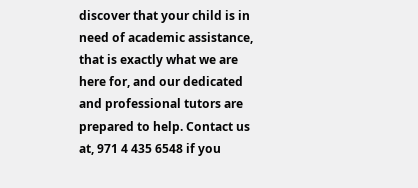discover that your child is in need of academic assistance, that is exactly what we are here for, and our dedicated and professional tutors are prepared to help. Contact us at, 971 4 435 6548 if you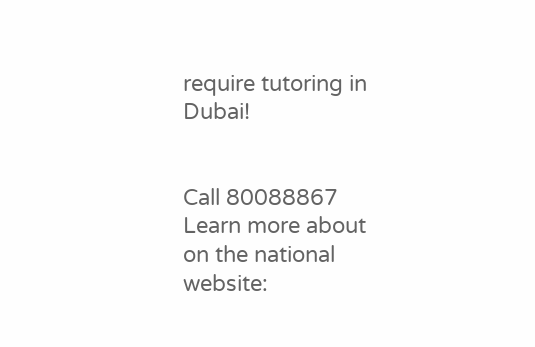require tutoring in Dubai!


Call 80088867
Learn more about
on the national website: